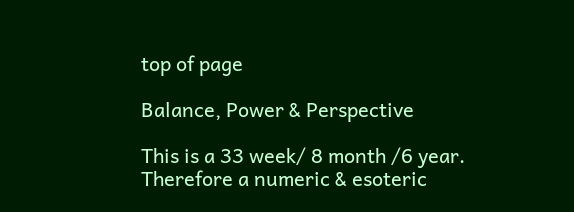top of page

Balance, Power & Perspective

This is a 33 week/ 8 month /6 year. Therefore a numeric & esoteric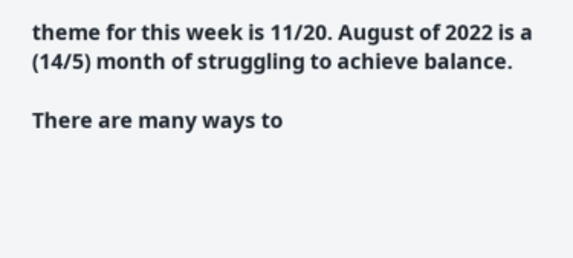theme for this week is 11/20. August of 2022 is a (14/5) month of struggling to achieve balance.

There are many ways to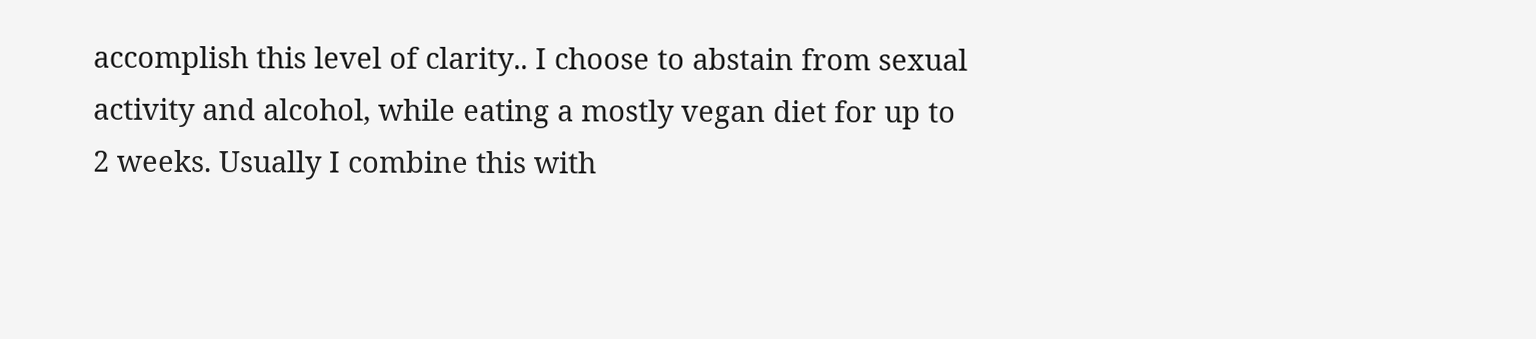accomplish this level of clarity.. I choose to abstain from sexual activity and alcohol, while eating a mostly vegan diet for up to 2 weeks. Usually I combine this with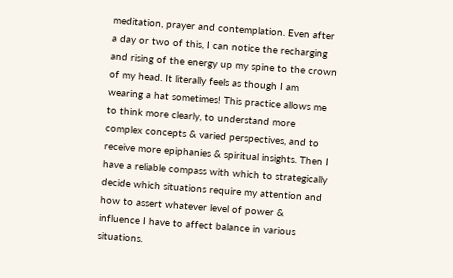meditation, prayer and contemplation. Even after a day or two of this, I can notice the recharging and rising of the energy up my spine to the crown of my head. It literally feels as though I am wearing a hat sometimes! This practice allows me to think more clearly, to understand more complex concepts & varied perspectives, and to receive more epiphanies & spiritual insights. Then I have a reliable compass with which to strategically decide which situations require my attention and how to assert whatever level of power & influence I have to affect balance in various situations.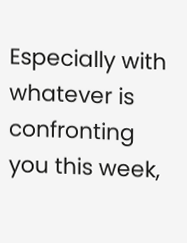Especially with whatever is confronting you this week,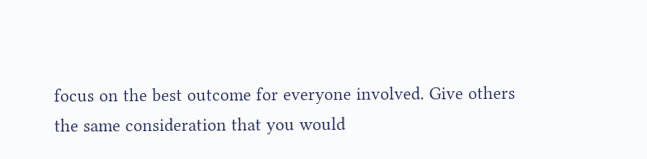focus on the best outcome for everyone involved. Give others the same consideration that you would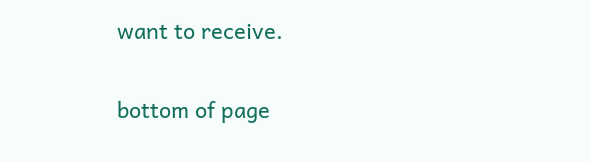want to receive.


bottom of page